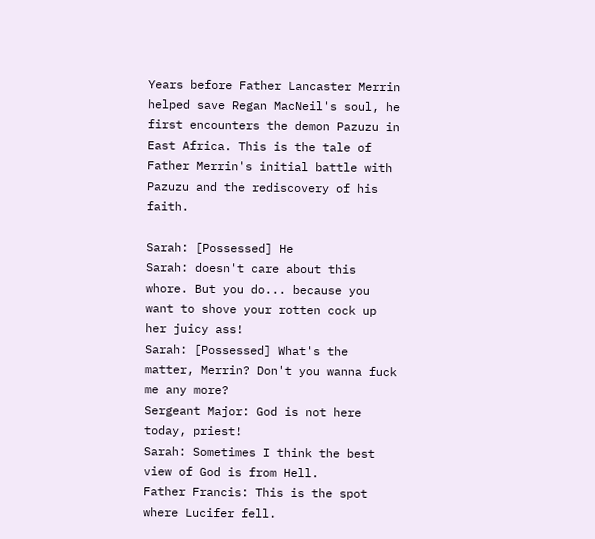Years before Father Lancaster Merrin helped save Regan MacNeil's soul, he first encounters the demon Pazuzu in East Africa. This is the tale of Father Merrin's initial battle with Pazuzu and the rediscovery of his faith.

Sarah: [Possessed] He
Sarah: doesn't care about this whore. But you do... because you want to shove your rotten cock up her juicy ass!
Sarah: [Possessed] What's the matter, Merrin? Don't you wanna fuck me any more?
Sergeant Major: God is not here today, priest!
Sarah: Sometimes I think the best view of God is from Hell.
Father Francis: This is the spot where Lucifer fell.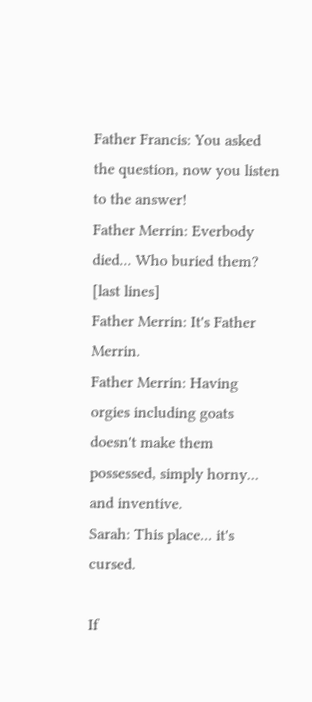Father Francis: You asked the question, now you listen to the answer!
Father Merrin: Everbody died... Who buried them?
[last lines]
Father Merrin: It's Father Merrin.
Father Merrin: Having orgies including goats doesn't make them possessed, simply horny... and inventive.
Sarah: This place... it's cursed.

If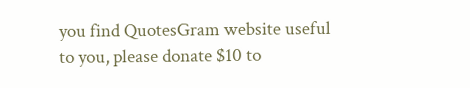you find QuotesGram website useful to you, please donate $10 to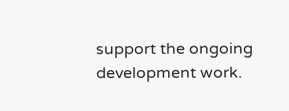support the ongoing development work.